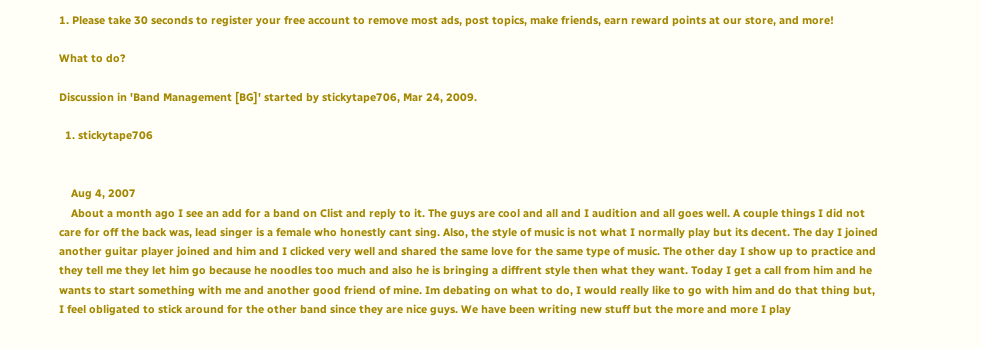1. Please take 30 seconds to register your free account to remove most ads, post topics, make friends, earn reward points at our store, and more!

What to do?

Discussion in 'Band Management [BG]' started by stickytape706, Mar 24, 2009.

  1. stickytape706


    Aug 4, 2007
    About a month ago I see an add for a band on Clist and reply to it. The guys are cool and all and I audition and all goes well. A couple things I did not care for off the back was, lead singer is a female who honestly cant sing. Also, the style of music is not what I normally play but its decent. The day I joined another guitar player joined and him and I clicked very well and shared the same love for the same type of music. The other day I show up to practice and they tell me they let him go because he noodles too much and also he is bringing a diffrent style then what they want. Today I get a call from him and he wants to start something with me and another good friend of mine. Im debating on what to do, I would really like to go with him and do that thing but, I feel obligated to stick around for the other band since they are nice guys. We have been writing new stuff but the more and more I play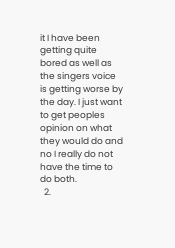it I have been getting quite bored as well as the singers voice is getting worse by the day. I just want to get peoples opinion on what they would do and no I really do not have the time to do both.
  2.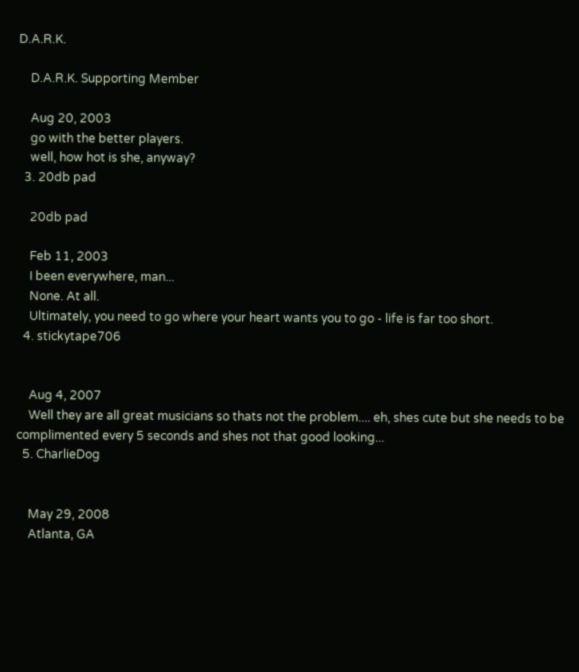D.A.R.K.

    D.A.R.K. Supporting Member

    Aug 20, 2003
    go with the better players.
    well, how hot is she, anyway?
  3. 20db pad

    20db pad

    Feb 11, 2003
    I been everywhere, man...
    None. At all.
    Ultimately, you need to go where your heart wants you to go - life is far too short.
  4. stickytape706


    Aug 4, 2007
    Well they are all great musicians so thats not the problem.... eh, shes cute but she needs to be complimented every 5 seconds and shes not that good looking...
  5. CharlieDog


    May 29, 2008
    Atlanta, GA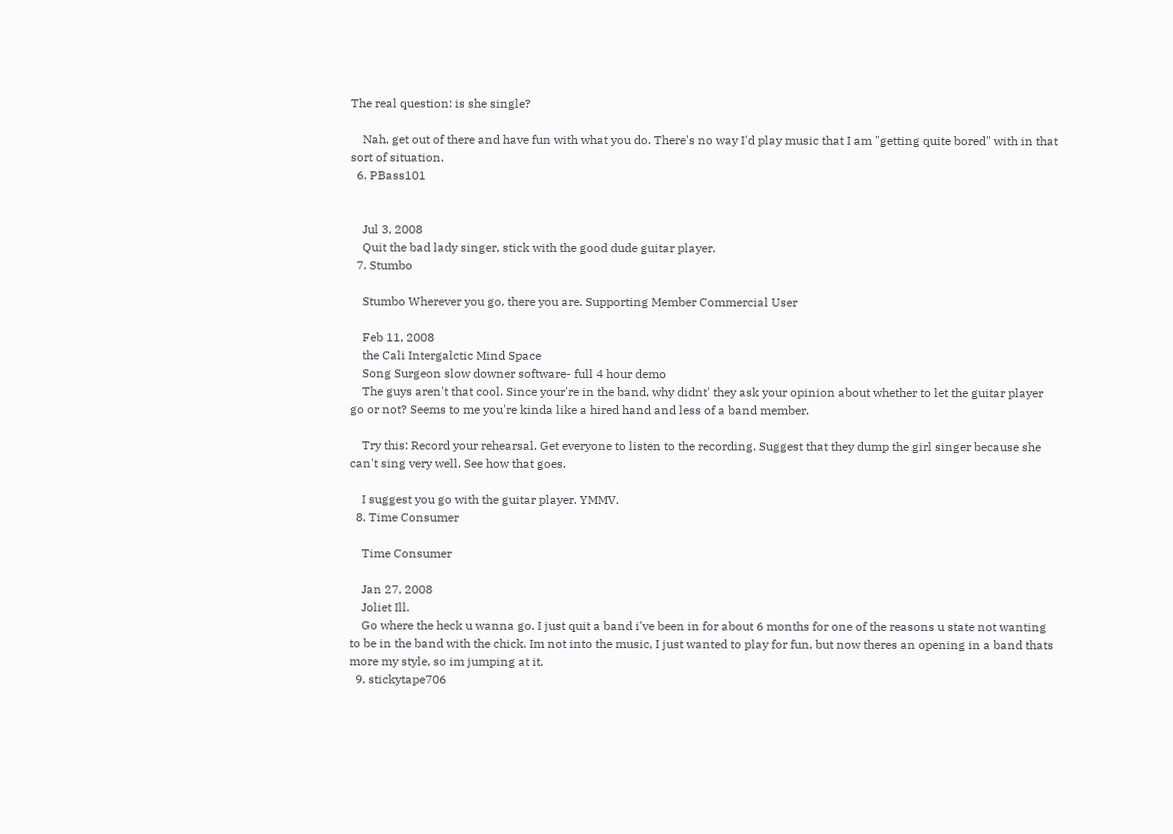The real question: is she single?

    Nah, get out of there and have fun with what you do. There's no way I'd play music that I am "getting quite bored" with in that sort of situation.
  6. PBass101


    Jul 3, 2008
    Quit the bad lady singer, stick with the good dude guitar player.
  7. Stumbo

    Stumbo Wherever you go, there you are. Supporting Member Commercial User

    Feb 11, 2008
    the Cali Intergalctic Mind Space
    Song Surgeon slow downer software- full 4 hour demo
    The guys aren't that cool. Since your're in the band, why didnt' they ask your opinion about whether to let the guitar player go or not? Seems to me you're kinda like a hired hand and less of a band member.

    Try this: Record your rehearsal. Get everyone to listen to the recording. Suggest that they dump the girl singer because she can't sing very well. See how that goes.

    I suggest you go with the guitar player. YMMV.
  8. Time Consumer

    Time Consumer

    Jan 27, 2008
    Joliet Ill.
    Go where the heck u wanna go. I just quit a band i've been in for about 6 months for one of the reasons u state not wanting to be in the band with the chick. Im not into the music, I just wanted to play for fun, but now theres an opening in a band thats more my style, so im jumping at it.
  9. stickytape706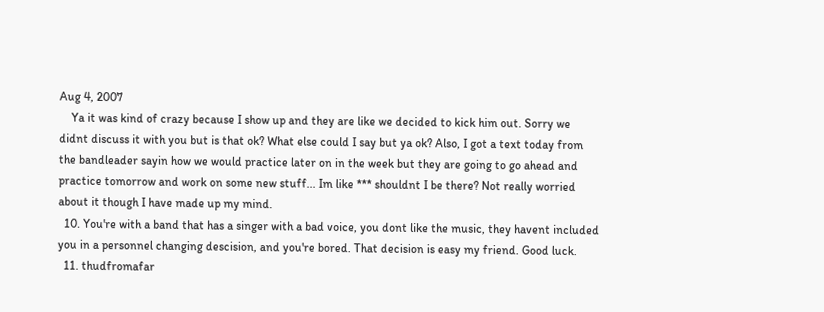Aug 4, 2007
    Ya it was kind of crazy because I show up and they are like we decided to kick him out. Sorry we didnt discuss it with you but is that ok? What else could I say but ya ok? Also, I got a text today from the bandleader sayin how we would practice later on in the week but they are going to go ahead and practice tomorrow and work on some new stuff... Im like *** shouldnt I be there? Not really worried about it though I have made up my mind.
  10. You're with a band that has a singer with a bad voice, you dont like the music, they havent included you in a personnel changing descision, and you're bored. That decision is easy my friend. Good luck.
  11. thudfromafar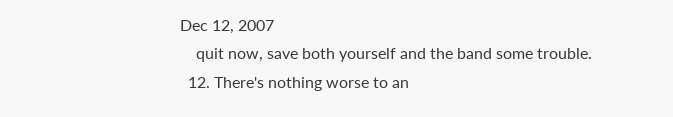Dec 12, 2007
    quit now, save both yourself and the band some trouble.
  12. There's nothing worse to an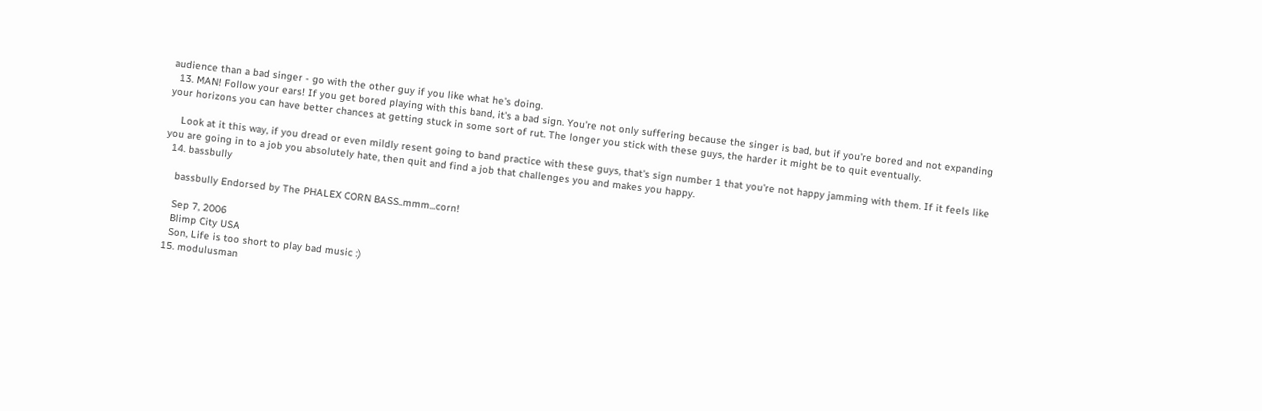audience than a bad singer - go with the other guy if you like what he's doing.
  13. MAN! Follow your ears! If you get bored playing with this band, it's a bad sign. You're not only suffering because the singer is bad, but if you're bored and not expanding your horizons you can have better chances at getting stuck in some sort of rut. The longer you stick with these guys, the harder it might be to quit eventually.

    Look at it this way, if you dread or even mildly resent going to band practice with these guys, that's sign number 1 that you're not happy jamming with them. If it feels like you are going in to a job you absolutely hate, then quit and find a job that challenges you and makes you happy.
  14. bassbully

    bassbully Endorsed by The PHALEX CORN BASS..mmm...corn!

    Sep 7, 2006
    Blimp City USA
    Son, Life is too short to play bad music :)
  15. modulusman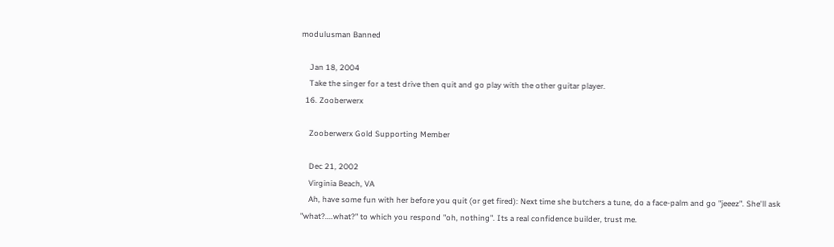modulusman Banned

    Jan 18, 2004
    Take the singer for a test drive then quit and go play with the other guitar player.
  16. Zooberwerx

    Zooberwerx Gold Supporting Member

    Dec 21, 2002
    Virginia Beach, VA
    Ah, have some fun with her before you quit (or get fired): Next time she butchers a tune, do a face-palm and go "jeeez". She'll ask "what?....what?" to which you respond "oh, nothing". Its a real confidence builder, trust me.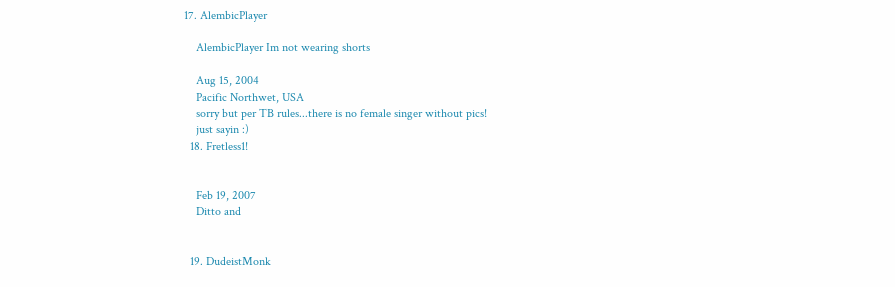17. AlembicPlayer

    AlembicPlayer Im not wearing shorts

    Aug 15, 2004
    Pacific Northwet, USA
    sorry but per TB rules...there is no female singer without pics!
    just sayin :)
  18. Fretless1!


    Feb 19, 2007
    Ditto and


  19. DudeistMonk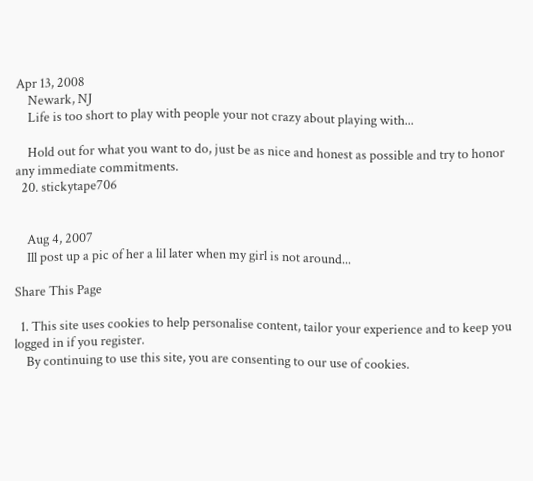Apr 13, 2008
    Newark, NJ
    Life is too short to play with people your not crazy about playing with...

    Hold out for what you want to do, just be as nice and honest as possible and try to honor any immediate commitments.
  20. stickytape706


    Aug 4, 2007
    Ill post up a pic of her a lil later when my girl is not around...

Share This Page

  1. This site uses cookies to help personalise content, tailor your experience and to keep you logged in if you register.
    By continuing to use this site, you are consenting to our use of cookies.